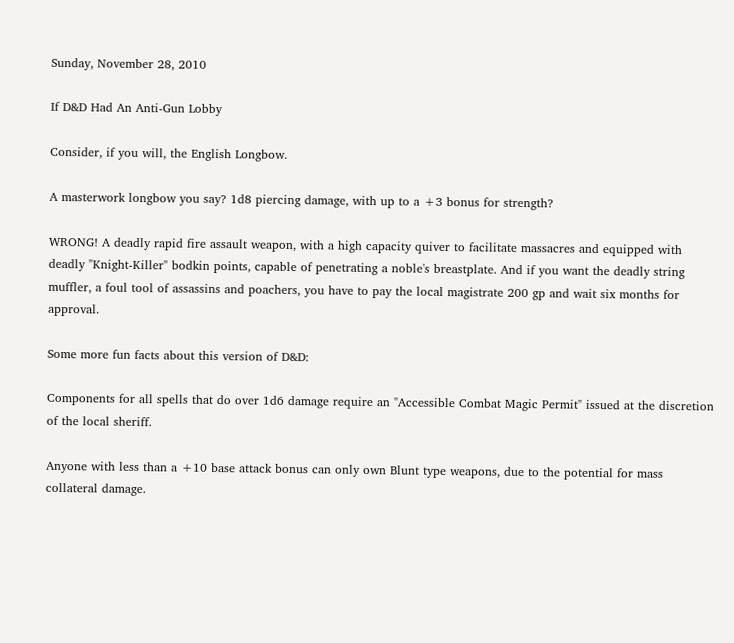Sunday, November 28, 2010

If D&D Had An Anti-Gun Lobby

Consider, if you will, the English Longbow.

A masterwork longbow you say? 1d8 piercing damage, with up to a +3 bonus for strength?

WRONG! A deadly rapid fire assault weapon, with a high capacity quiver to facilitate massacres and equipped with deadly "Knight-Killer" bodkin points, capable of penetrating a noble's breastplate. And if you want the deadly string muffler, a foul tool of assassins and poachers, you have to pay the local magistrate 200 gp and wait six months for approval.

Some more fun facts about this version of D&D:

Components for all spells that do over 1d6 damage require an "Accessible Combat Magic Permit" issued at the discretion of the local sheriff.

Anyone with less than a +10 base attack bonus can only own Blunt type weapons, due to the potential for mass collateral damage.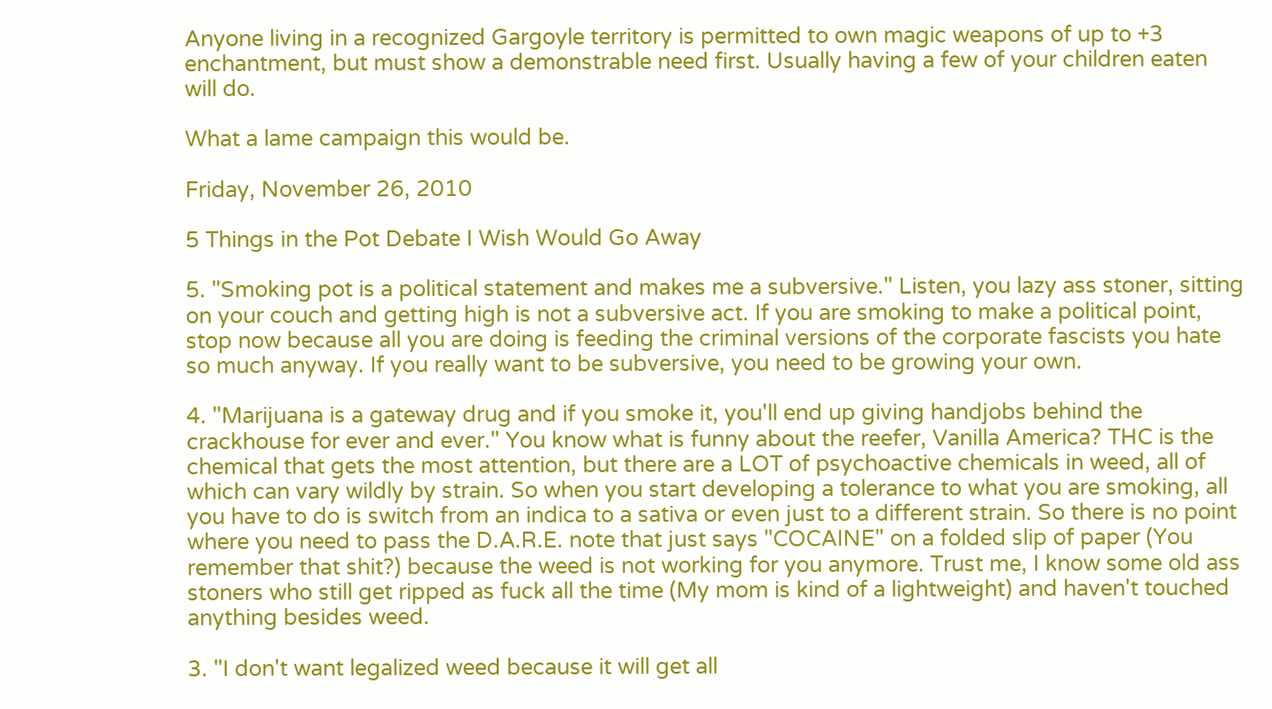Anyone living in a recognized Gargoyle territory is permitted to own magic weapons of up to +3 enchantment, but must show a demonstrable need first. Usually having a few of your children eaten will do.

What a lame campaign this would be.

Friday, November 26, 2010

5 Things in the Pot Debate I Wish Would Go Away

5. "Smoking pot is a political statement and makes me a subversive." Listen, you lazy ass stoner, sitting on your couch and getting high is not a subversive act. If you are smoking to make a political point, stop now because all you are doing is feeding the criminal versions of the corporate fascists you hate so much anyway. If you really want to be subversive, you need to be growing your own.

4. "Marijuana is a gateway drug and if you smoke it, you'll end up giving handjobs behind the crackhouse for ever and ever." You know what is funny about the reefer, Vanilla America? THC is the chemical that gets the most attention, but there are a LOT of psychoactive chemicals in weed, all of which can vary wildly by strain. So when you start developing a tolerance to what you are smoking, all you have to do is switch from an indica to a sativa or even just to a different strain. So there is no point where you need to pass the D.A.R.E. note that just says "COCAINE" on a folded slip of paper (You remember that shit?) because the weed is not working for you anymore. Trust me, I know some old ass stoners who still get ripped as fuck all the time (My mom is kind of a lightweight) and haven't touched anything besides weed.

3. "I don't want legalized weed because it will get all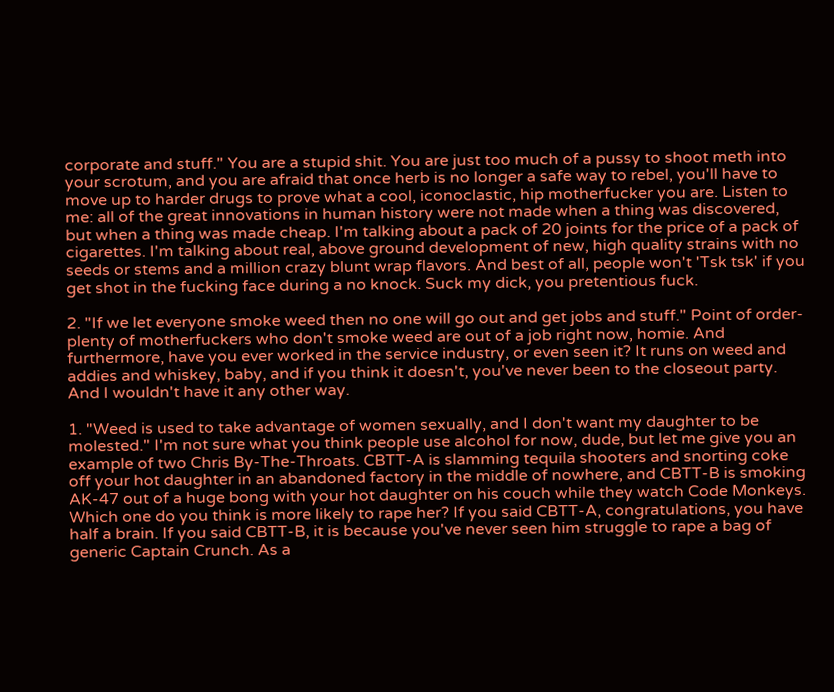corporate and stuff." You are a stupid shit. You are just too much of a pussy to shoot meth into your scrotum, and you are afraid that once herb is no longer a safe way to rebel, you'll have to move up to harder drugs to prove what a cool, iconoclastic, hip motherfucker you are. Listen to me: all of the great innovations in human history were not made when a thing was discovered, but when a thing was made cheap. I'm talking about a pack of 20 joints for the price of a pack of cigarettes. I'm talking about real, above ground development of new, high quality strains with no seeds or stems and a million crazy blunt wrap flavors. And best of all, people won't 'Tsk tsk' if you get shot in the fucking face during a no knock. Suck my dick, you pretentious fuck.

2. "If we let everyone smoke weed then no one will go out and get jobs and stuff." Point of order-plenty of motherfuckers who don't smoke weed are out of a job right now, homie. And furthermore, have you ever worked in the service industry, or even seen it? It runs on weed and addies and whiskey, baby, and if you think it doesn't, you've never been to the closeout party. And I wouldn't have it any other way.

1. "Weed is used to take advantage of women sexually, and I don't want my daughter to be molested." I'm not sure what you think people use alcohol for now, dude, but let me give you an example of two Chris By-The-Throats. CBTT-A is slamming tequila shooters and snorting coke off your hot daughter in an abandoned factory in the middle of nowhere, and CBTT-B is smoking AK-47 out of a huge bong with your hot daughter on his couch while they watch Code Monkeys. Which one do you think is more likely to rape her? If you said CBTT-A, congratulations, you have half a brain. If you said CBTT-B, it is because you've never seen him struggle to rape a bag of generic Captain Crunch. As a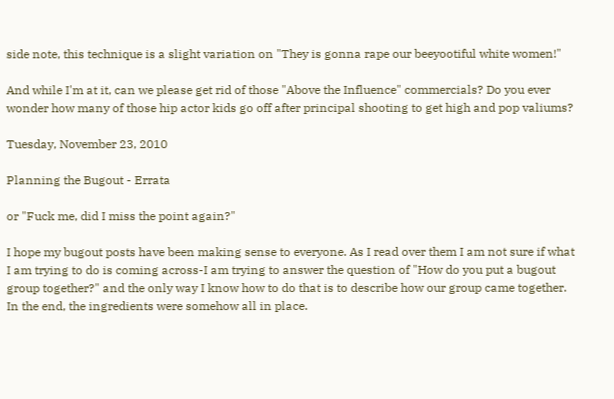side note, this technique is a slight variation on "They is gonna rape our beeyootiful white women!"

And while I'm at it, can we please get rid of those "Above the Influence" commercials? Do you ever wonder how many of those hip actor kids go off after principal shooting to get high and pop valiums?

Tuesday, November 23, 2010

Planning the Bugout - Errata

or "Fuck me, did I miss the point again?"

I hope my bugout posts have been making sense to everyone. As I read over them I am not sure if what I am trying to do is coming across-I am trying to answer the question of "How do you put a bugout group together?" and the only way I know how to do that is to describe how our group came together. In the end, the ingredients were somehow all in place.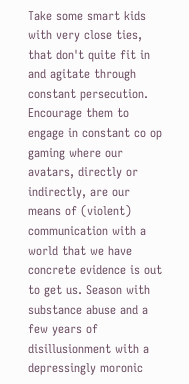Take some smart kids with very close ties, that don't quite fit in and agitate through constant persecution. Encourage them to engage in constant co op gaming where our avatars, directly or indirectly, are our means of (violent) communication with a world that we have concrete evidence is out to get us. Season with substance abuse and a few years of disillusionment with a depressingly moronic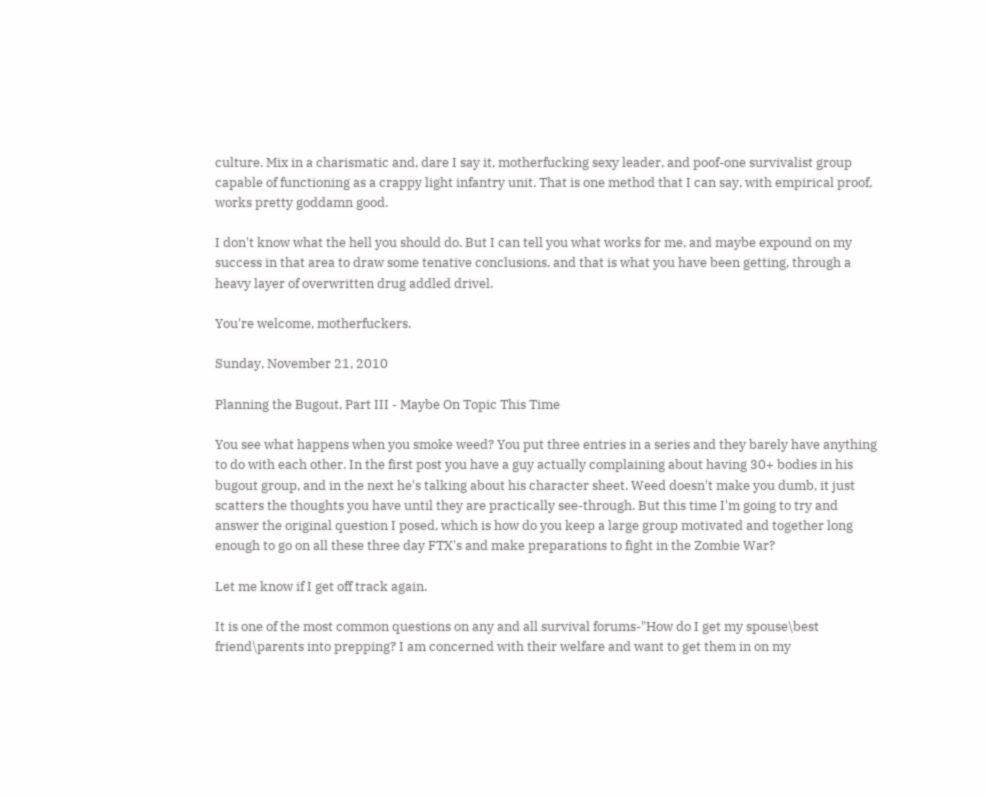culture. Mix in a charismatic and, dare I say it, motherfucking sexy leader, and poof-one survivalist group capable of functioning as a crappy light infantry unit. That is one method that I can say, with empirical proof, works pretty goddamn good.

I don't know what the hell you should do. But I can tell you what works for me, and maybe expound on my success in that area to draw some tenative conclusions, and that is what you have been getting, through a heavy layer of overwritten drug addled drivel.

You're welcome, motherfuckers.

Sunday, November 21, 2010

Planning the Bugout, Part III - Maybe On Topic This Time

You see what happens when you smoke weed? You put three entries in a series and they barely have anything to do with each other. In the first post you have a guy actually complaining about having 30+ bodies in his bugout group, and in the next he's talking about his character sheet. Weed doesn't make you dumb, it just scatters the thoughts you have until they are practically see-through. But this time I'm going to try and answer the original question I posed, which is how do you keep a large group motivated and together long enough to go on all these three day FTX's and make preparations to fight in the Zombie War?

Let me know if I get off track again.

It is one of the most common questions on any and all survival forums-"How do I get my spouse\best friend\parents into prepping? I am concerned with their welfare and want to get them in on my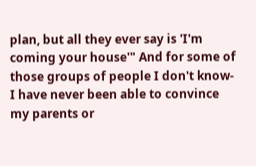plan, but all they ever say is 'I'm coming your house'" And for some of those groups of people I don't know-I have never been able to convince my parents or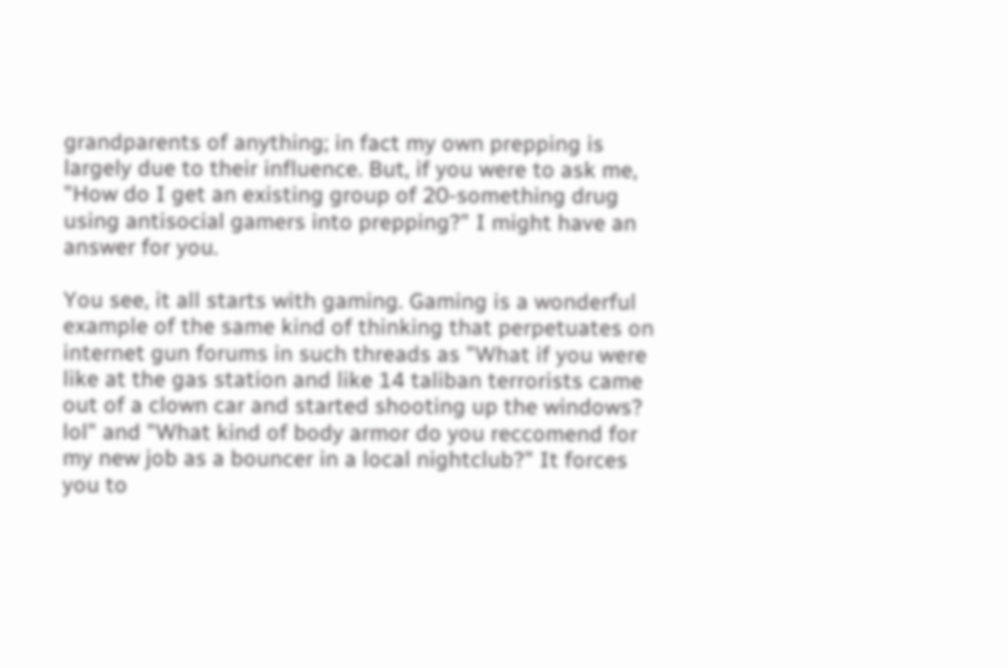grandparents of anything; in fact my own prepping is largely due to their influence. But, if you were to ask me, "How do I get an existing group of 20-something drug using antisocial gamers into prepping?" I might have an answer for you.

You see, it all starts with gaming. Gaming is a wonderful example of the same kind of thinking that perpetuates on internet gun forums in such threads as "What if you were like at the gas station and like 14 taliban terrorists came out of a clown car and started shooting up the windows? lol" and "What kind of body armor do you reccomend for my new job as a bouncer in a local nightclub?" It forces you to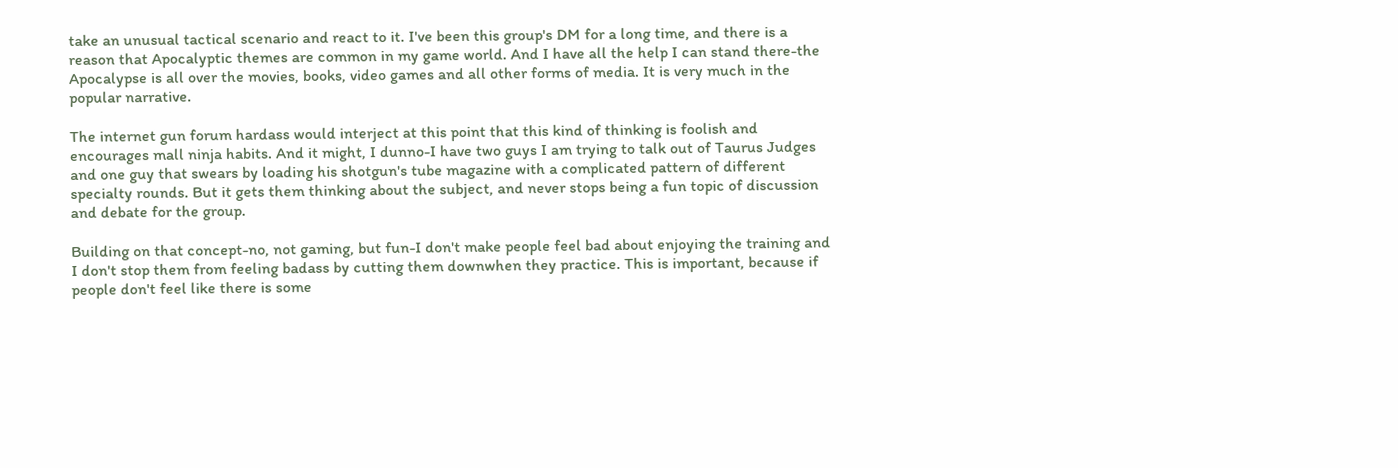take an unusual tactical scenario and react to it. I've been this group's DM for a long time, and there is a reason that Apocalyptic themes are common in my game world. And I have all the help I can stand there-the Apocalypse is all over the movies, books, video games and all other forms of media. It is very much in the popular narrative.

The internet gun forum hardass would interject at this point that this kind of thinking is foolish and encourages mall ninja habits. And it might, I dunno-I have two guys I am trying to talk out of Taurus Judges and one guy that swears by loading his shotgun's tube magazine with a complicated pattern of different specialty rounds. But it gets them thinking about the subject, and never stops being a fun topic of discussion and debate for the group.

Building on that concept-no, not gaming, but fun-I don't make people feel bad about enjoying the training and I don't stop them from feeling badass by cutting them downwhen they practice. This is important, because if people don't feel like there is some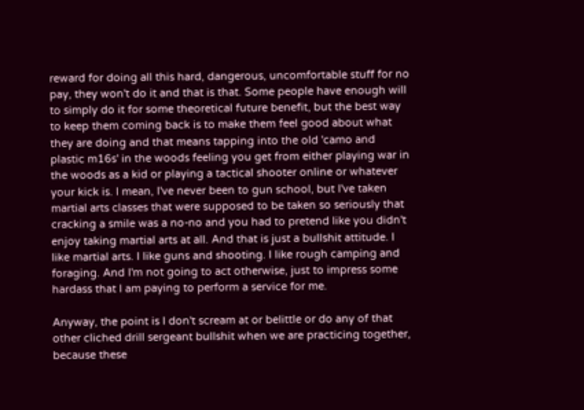reward for doing all this hard, dangerous, uncomfortable stuff for no pay, they won't do it and that is that. Some people have enough will to simply do it for some theoretical future benefit, but the best way to keep them coming back is to make them feel good about what they are doing and that means tapping into the old 'camo and plastic m16s' in the woods feeling you get from either playing war in the woods as a kid or playing a tactical shooter online or whatever your kick is. I mean, I've never been to gun school, but I've taken martial arts classes that were supposed to be taken so seriously that cracking a smile was a no-no and you had to pretend like you didn't enjoy taking martial arts at all. And that is just a bullshit attitude. I like martial arts. I like guns and shooting. I like rough camping and foraging. And I'm not going to act otherwise, just to impress some hardass that I am paying to perform a service for me.

Anyway, the point is I don't scream at or belittle or do any of that other cliched drill sergeant bullshit when we are practicing together, because these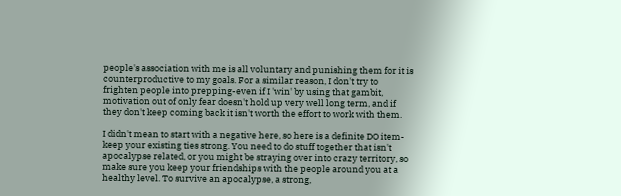people's association with me is all voluntary and punishing them for it is counterproductive to my goals. For a similar reason, I don't try to frighten people into prepping-even if I 'win' by using that gambit, motivation out of only fear doesn't hold up very well long term, and if they don't keep coming back it isn't worth the effort to work with them.

I didn't mean to start with a negative here, so here is a definite DO item-keep your existing ties strong. You need to do stuff together that isn't apocalypse related, or you might be straying over into crazy territory, so make sure you keep your friendships with the people around you at a healthy level. To survive an apocalypse, a strong,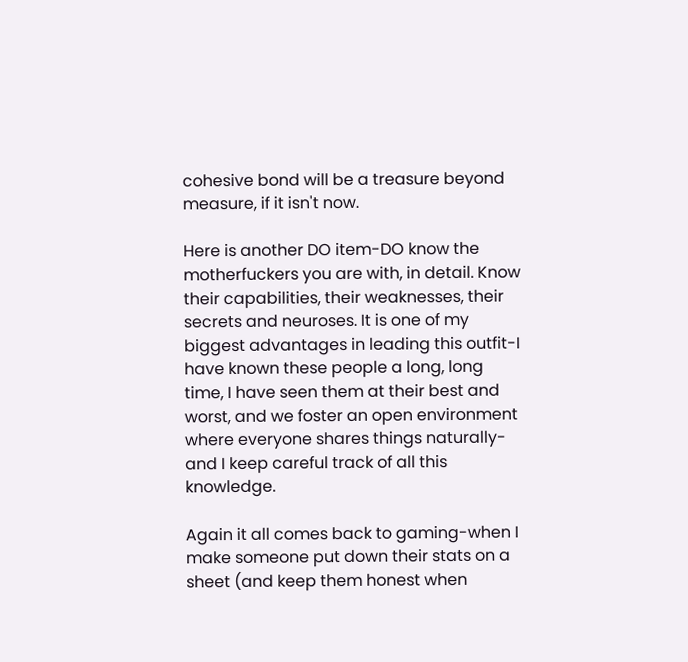cohesive bond will be a treasure beyond measure, if it isn't now.

Here is another DO item-DO know the motherfuckers you are with, in detail. Know their capabilities, their weaknesses, their secrets and neuroses. It is one of my biggest advantages in leading this outfit-I have known these people a long, long time, I have seen them at their best and worst, and we foster an open environment where everyone shares things naturally-and I keep careful track of all this knowledge.

Again it all comes back to gaming-when I make someone put down their stats on a sheet (and keep them honest when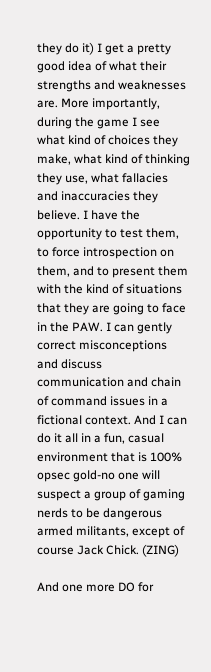they do it) I get a pretty good idea of what their strengths and weaknesses are. More importantly, during the game I see what kind of choices they make, what kind of thinking they use, what fallacies and inaccuracies they believe. I have the opportunity to test them, to force introspection on them, and to present them with the kind of situations that they are going to face in the PAW. I can gently correct misconceptions and discuss communication and chain of command issues in a fictional context. And I can do it all in a fun, casual environment that is 100% opsec gold-no one will suspect a group of gaming nerds to be dangerous armed militants, except of course Jack Chick. (ZING)

And one more DO for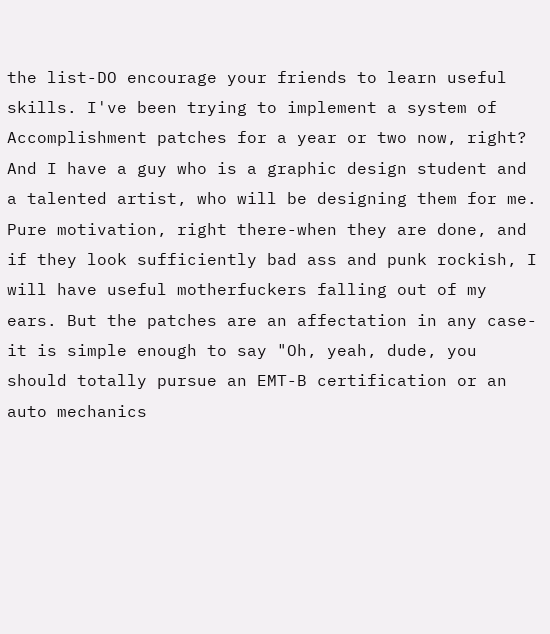the list-DO encourage your friends to learn useful skills. I've been trying to implement a system of Accomplishment patches for a year or two now, right? And I have a guy who is a graphic design student and a talented artist, who will be designing them for me. Pure motivation, right there-when they are done, and if they look sufficiently bad ass and punk rockish, I will have useful motherfuckers falling out of my ears. But the patches are an affectation in any case-it is simple enough to say "Oh, yeah, dude, you should totally pursue an EMT-B certification or an auto mechanics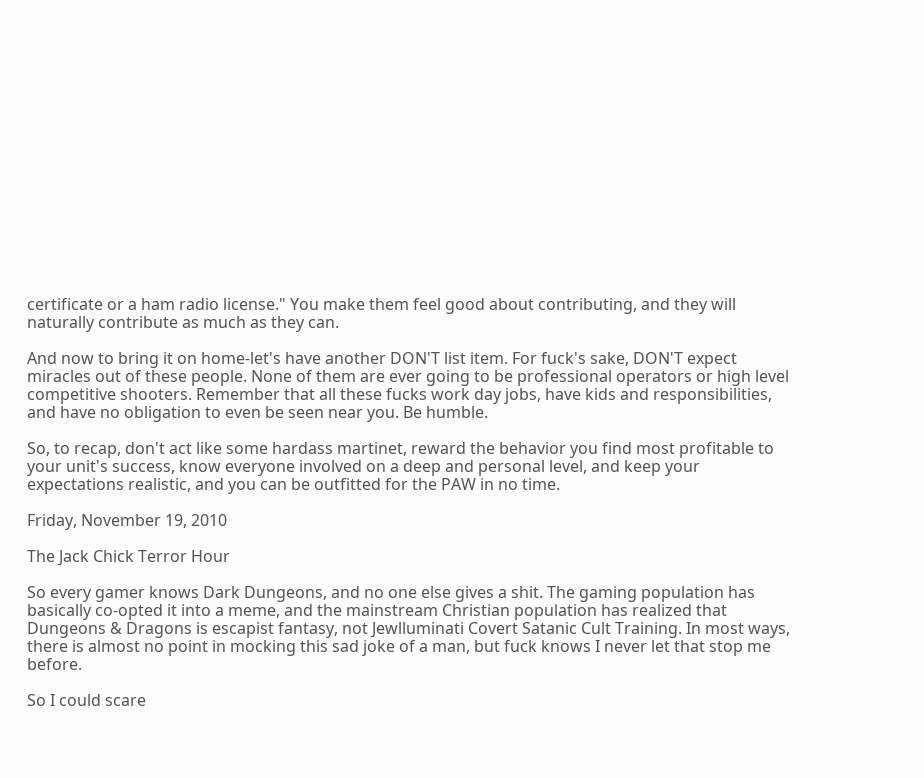certificate or a ham radio license." You make them feel good about contributing, and they will naturally contribute as much as they can.

And now to bring it on home-let's have another DON'T list item. For fuck's sake, DON'T expect miracles out of these people. None of them are ever going to be professional operators or high level competitive shooters. Remember that all these fucks work day jobs, have kids and responsibilities, and have no obligation to even be seen near you. Be humble.

So, to recap, don't act like some hardass martinet, reward the behavior you find most profitable to your unit's success, know everyone involved on a deep and personal level, and keep your expectations realistic, and you can be outfitted for the PAW in no time.

Friday, November 19, 2010

The Jack Chick Terror Hour

So every gamer knows Dark Dungeons, and no one else gives a shit. The gaming population has basically co-opted it into a meme, and the mainstream Christian population has realized that Dungeons & Dragons is escapist fantasy, not Jewlluminati Covert Satanic Cult Training. In most ways, there is almost no point in mocking this sad joke of a man, but fuck knows I never let that stop me before.

So I could scare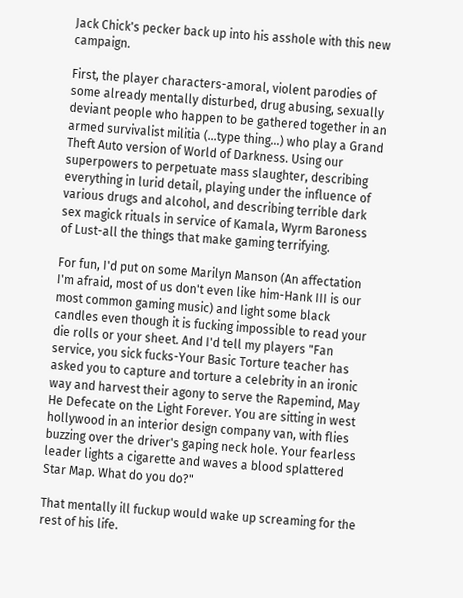Jack Chick's pecker back up into his asshole with this new campaign.

First, the player characters-amoral, violent parodies of some already mentally disturbed, drug abusing, sexually deviant people who happen to be gathered together in an armed survivalist militia (...type thing...) who play a Grand Theft Auto version of World of Darkness. Using our superpowers to perpetuate mass slaughter, describing everything in lurid detail, playing under the influence of various drugs and alcohol, and describing terrible dark sex magick rituals in service of Kamala, Wyrm Baroness of Lust-all the things that make gaming terrifying.

For fun, I'd put on some Marilyn Manson (An affectation I'm afraid, most of us don't even like him-Hank III is our most common gaming music) and light some black candles even though it is fucking impossible to read your die rolls or your sheet. And I'd tell my players "Fan service, you sick fucks-Your Basic Torture teacher has asked you to capture and torture a celebrity in an ironic way and harvest their agony to serve the Rapemind, May He Defecate on the Light Forever. You are sitting in west hollywood in an interior design company van, with flies buzzing over the driver's gaping neck hole. Your fearless leader lights a cigarette and waves a blood splattered Star Map. What do you do?"

That mentally ill fuckup would wake up screaming for the rest of his life.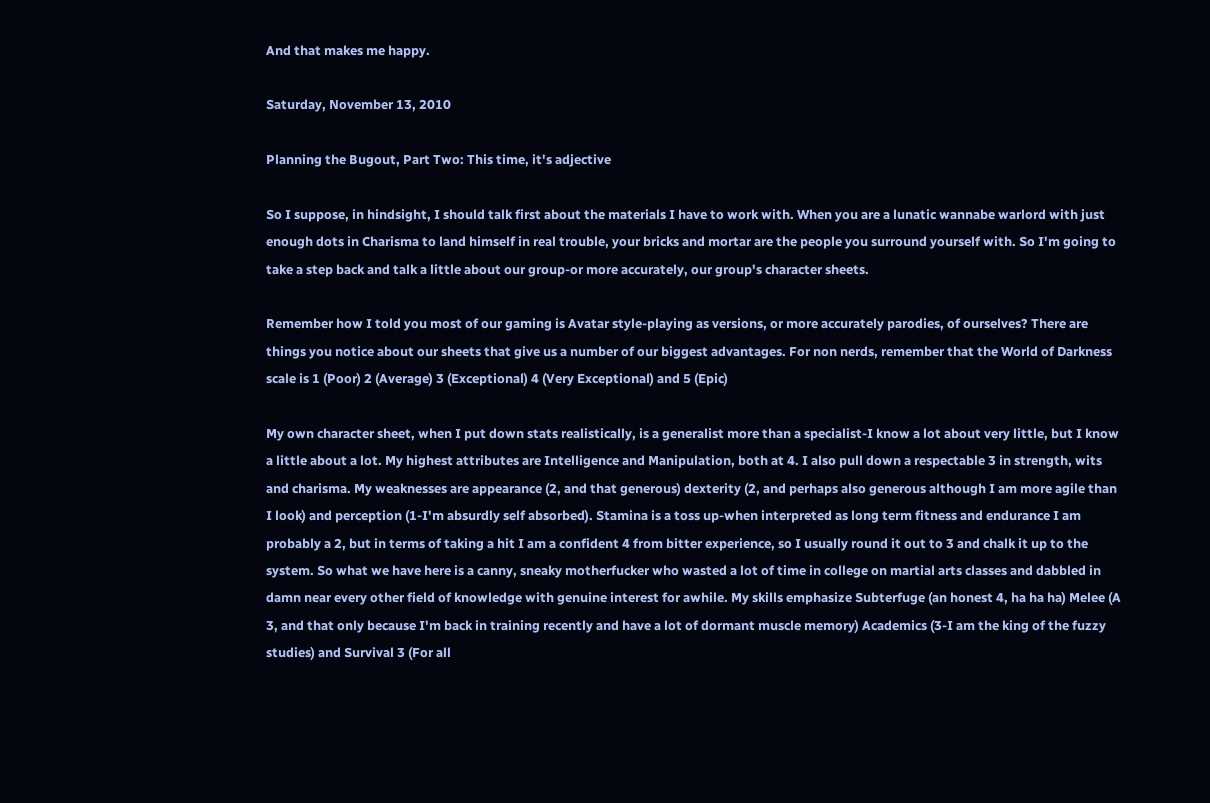And that makes me happy.

Saturday, November 13, 2010

Planning the Bugout, Part Two: This time, it's adjective

So I suppose, in hindsight, I should talk first about the materials I have to work with. When you are a lunatic wannabe warlord with just enough dots in Charisma to land himself in real trouble, your bricks and mortar are the people you surround yourself with. So I'm going to take a step back and talk a little about our group-or more accurately, our group's character sheets.

Remember how I told you most of our gaming is Avatar style-playing as versions, or more accurately parodies, of ourselves? There are things you notice about our sheets that give us a number of our biggest advantages. For non nerds, remember that the World of Darkness scale is 1 (Poor) 2 (Average) 3 (Exceptional) 4 (Very Exceptional) and 5 (Epic)

My own character sheet, when I put down stats realistically, is a generalist more than a specialist-I know a lot about very little, but I know a little about a lot. My highest attributes are Intelligence and Manipulation, both at 4. I also pull down a respectable 3 in strength, wits and charisma. My weaknesses are appearance (2, and that generous) dexterity (2, and perhaps also generous although I am more agile than I look) and perception (1-I'm absurdly self absorbed). Stamina is a toss up-when interpreted as long term fitness and endurance I am probably a 2, but in terms of taking a hit I am a confident 4 from bitter experience, so I usually round it out to 3 and chalk it up to the system. So what we have here is a canny, sneaky motherfucker who wasted a lot of time in college on martial arts classes and dabbled in damn near every other field of knowledge with genuine interest for awhile. My skills emphasize Subterfuge (an honest 4, ha ha ha) Melee (A 3, and that only because I'm back in training recently and have a lot of dormant muscle memory) Academics (3-I am the king of the fuzzy studies) and Survival 3 (For all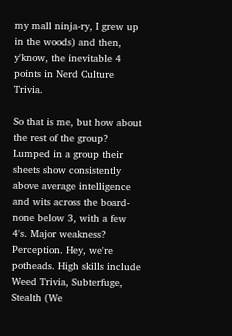my mall ninja-ry, I grew up in the woods) and then, y'know, the inevitable 4 points in Nerd Culture Trivia.

So that is me, but how about the rest of the group? Lumped in a group their sheets show consistently above average intelligence and wits across the board-none below 3, with a few 4's. Major weakness? Perception. Hey, we're potheads. High skills include Weed Trivia, Subterfuge, Stealth (We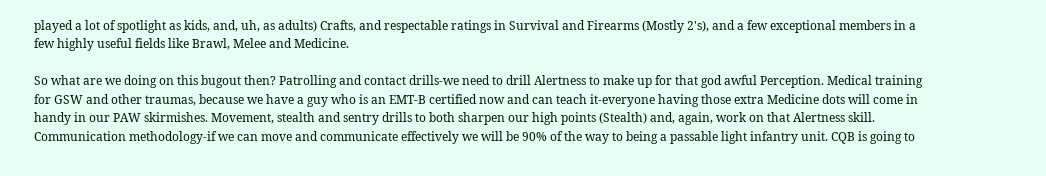played a lot of spotlight as kids, and, uh, as adults) Crafts, and respectable ratings in Survival and Firearms (Mostly 2's), and a few exceptional members in a few highly useful fields like Brawl, Melee and Medicine.

So what are we doing on this bugout then? Patrolling and contact drills-we need to drill Alertness to make up for that god awful Perception. Medical training for GSW and other traumas, because we have a guy who is an EMT-B certified now and can teach it-everyone having those extra Medicine dots will come in handy in our PAW skirmishes. Movement, stealth and sentry drills to both sharpen our high points (Stealth) and, again, work on that Alertness skill. Communication methodology-if we can move and communicate effectively we will be 90% of the way to being a passable light infantry unit. CQB is going to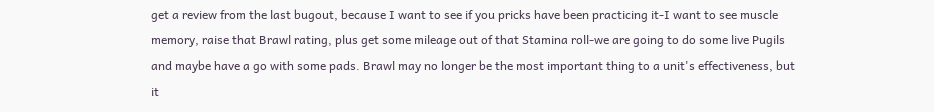get a review from the last bugout, because I want to see if you pricks have been practicing it-I want to see muscle memory, raise that Brawl rating, plus get some mileage out of that Stamina roll-we are going to do some live Pugils and maybe have a go with some pads. Brawl may no longer be the most important thing to a unit's effectiveness, but it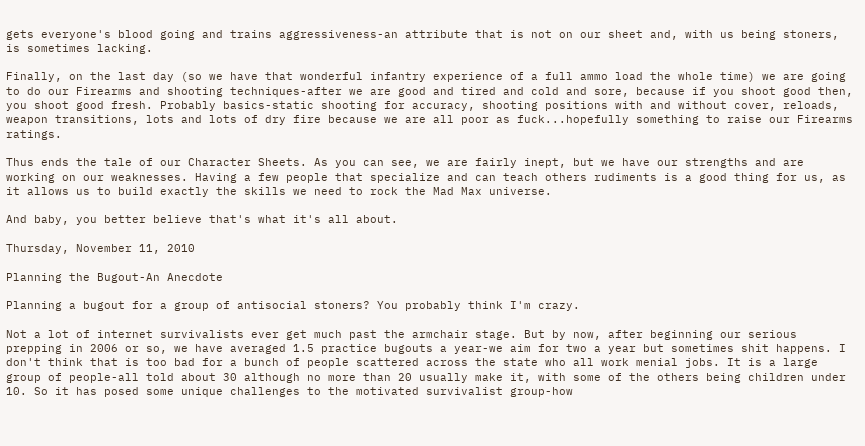gets everyone's blood going and trains aggressiveness-an attribute that is not on our sheet and, with us being stoners, is sometimes lacking.

Finally, on the last day (so we have that wonderful infantry experience of a full ammo load the whole time) we are going to do our Firearms and shooting techniques-after we are good and tired and cold and sore, because if you shoot good then, you shoot good fresh. Probably basics-static shooting for accuracy, shooting positions with and without cover, reloads, weapon transitions, lots and lots of dry fire because we are all poor as fuck...hopefully something to raise our Firearms ratings.

Thus ends the tale of our Character Sheets. As you can see, we are fairly inept, but we have our strengths and are working on our weaknesses. Having a few people that specialize and can teach others rudiments is a good thing for us, as it allows us to build exactly the skills we need to rock the Mad Max universe.

And baby, you better believe that's what it's all about.

Thursday, November 11, 2010

Planning the Bugout-An Anecdote

Planning a bugout for a group of antisocial stoners? You probably think I'm crazy.

Not a lot of internet survivalists ever get much past the armchair stage. But by now, after beginning our serious prepping in 2006 or so, we have averaged 1.5 practice bugouts a year-we aim for two a year but sometimes shit happens. I don't think that is too bad for a bunch of people scattered across the state who all work menial jobs. It is a large group of people-all told about 30 although no more than 20 usually make it, with some of the others being children under 10. So it has posed some unique challenges to the motivated survivalist group-how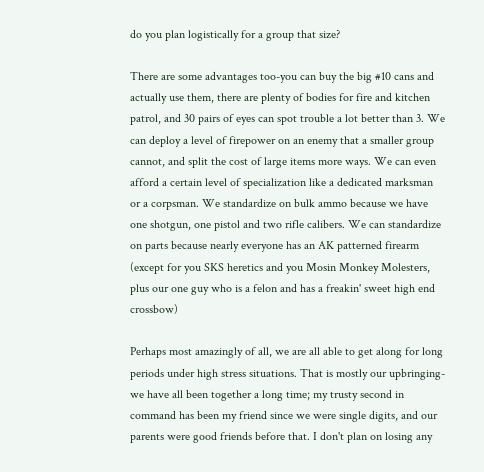do you plan logistically for a group that size?

There are some advantages too-you can buy the big #10 cans and actually use them, there are plenty of bodies for fire and kitchen patrol, and 30 pairs of eyes can spot trouble a lot better than 3. We can deploy a level of firepower on an enemy that a smaller group cannot, and split the cost of large items more ways. We can even afford a certain level of specialization like a dedicated marksman or a corpsman. We standardize on bulk ammo because we have one shotgun, one pistol and two rifle calibers. We can standardize on parts because nearly everyone has an AK patterned firearm (except for you SKS heretics and you Mosin Monkey Molesters, plus our one guy who is a felon and has a freakin' sweet high end crossbow)

Perhaps most amazingly of all, we are all able to get along for long periods under high stress situations. That is mostly our upbringing-we have all been together a long time; my trusty second in command has been my friend since we were single digits, and our parents were good friends before that. I don't plan on losing any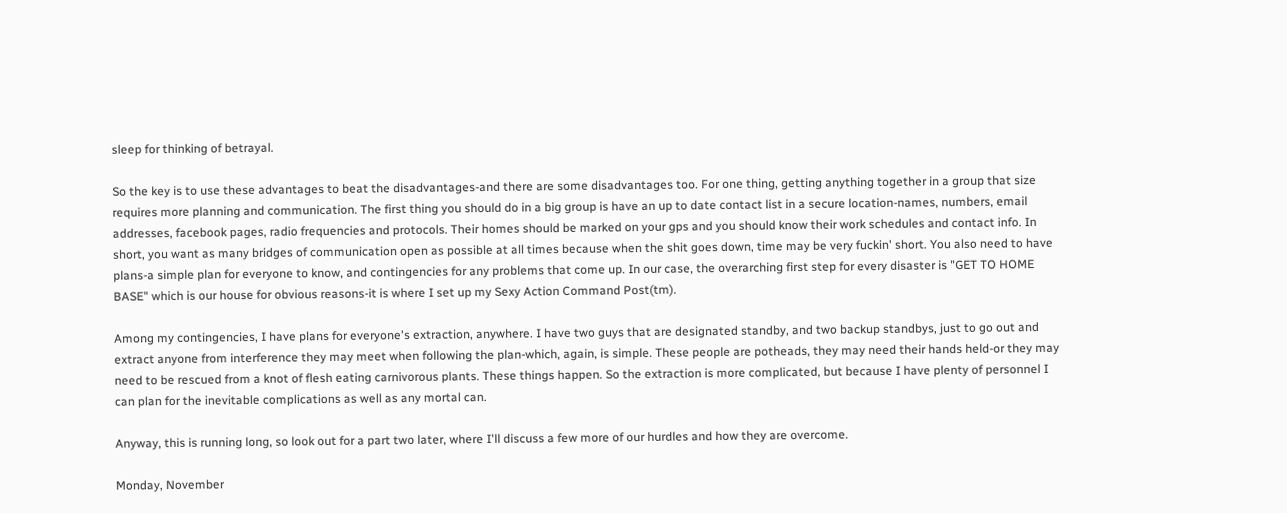sleep for thinking of betrayal.

So the key is to use these advantages to beat the disadvantages-and there are some disadvantages too. For one thing, getting anything together in a group that size requires more planning and communication. The first thing you should do in a big group is have an up to date contact list in a secure location-names, numbers, email addresses, facebook pages, radio frequencies and protocols. Their homes should be marked on your gps and you should know their work schedules and contact info. In short, you want as many bridges of communication open as possible at all times because when the shit goes down, time may be very fuckin' short. You also need to have plans-a simple plan for everyone to know, and contingencies for any problems that come up. In our case, the overarching first step for every disaster is "GET TO HOME BASE" which is our house for obvious reasons-it is where I set up my Sexy Action Command Post(tm).

Among my contingencies, I have plans for everyone's extraction, anywhere. I have two guys that are designated standby, and two backup standbys, just to go out and extract anyone from interference they may meet when following the plan-which, again, is simple. These people are potheads, they may need their hands held-or they may need to be rescued from a knot of flesh eating carnivorous plants. These things happen. So the extraction is more complicated, but because I have plenty of personnel I can plan for the inevitable complications as well as any mortal can.

Anyway, this is running long, so look out for a part two later, where I'll discuss a few more of our hurdles and how they are overcome.

Monday, November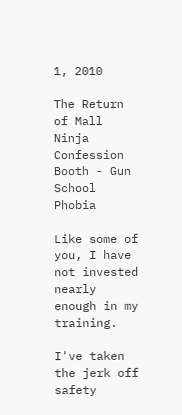1, 2010

The Return of Mall Ninja Confession Booth - Gun School Phobia

Like some of you, I have not invested nearly enough in my training.

I've taken the jerk off safety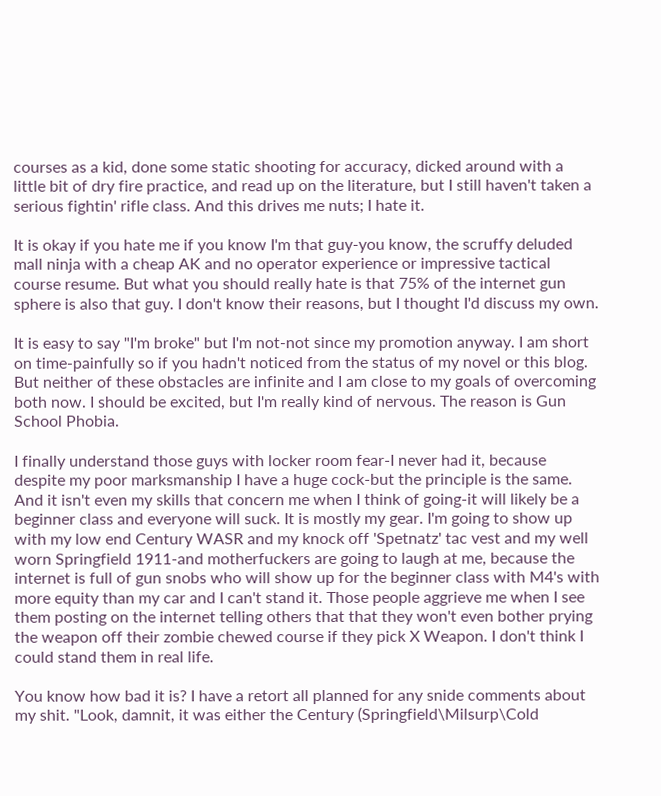courses as a kid, done some static shooting for accuracy, dicked around with a little bit of dry fire practice, and read up on the literature, but I still haven't taken a serious fightin' rifle class. And this drives me nuts; I hate it.

It is okay if you hate me if you know I'm that guy-you know, the scruffy deluded mall ninja with a cheap AK and no operator experience or impressive tactical course resume. But what you should really hate is that 75% of the internet gun sphere is also that guy. I don't know their reasons, but I thought I'd discuss my own.

It is easy to say "I'm broke" but I'm not-not since my promotion anyway. I am short on time-painfully so if you hadn't noticed from the status of my novel or this blog. But neither of these obstacles are infinite and I am close to my goals of overcoming both now. I should be excited, but I'm really kind of nervous. The reason is Gun School Phobia.

I finally understand those guys with locker room fear-I never had it, because despite my poor marksmanship I have a huge cock-but the principle is the same. And it isn't even my skills that concern me when I think of going-it will likely be a beginner class and everyone will suck. It is mostly my gear. I'm going to show up with my low end Century WASR and my knock off 'Spetnatz' tac vest and my well worn Springfield 1911-and motherfuckers are going to laugh at me, because the internet is full of gun snobs who will show up for the beginner class with M4's with more equity than my car and I can't stand it. Those people aggrieve me when I see them posting on the internet telling others that that they won't even bother prying the weapon off their zombie chewed course if they pick X Weapon. I don't think I could stand them in real life.

You know how bad it is? I have a retort all planned for any snide comments about my shit. "Look, damnit, it was either the Century (Springfield\Milsurp\Cold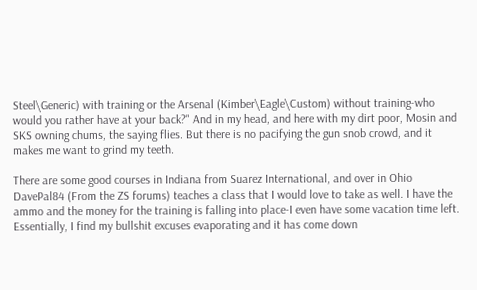Steel\Generic) with training or the Arsenal (Kimber\Eagle\Custom) without training-who would you rather have at your back?" And in my head, and here with my dirt poor, Mosin and SKS owning chums, the saying flies. But there is no pacifying the gun snob crowd, and it makes me want to grind my teeth.

There are some good courses in Indiana from Suarez International, and over in Ohio DavePal84 (From the ZS forums) teaches a class that I would love to take as well. I have the ammo and the money for the training is falling into place-I even have some vacation time left. Essentially, I find my bullshit excuses evaporating and it has come down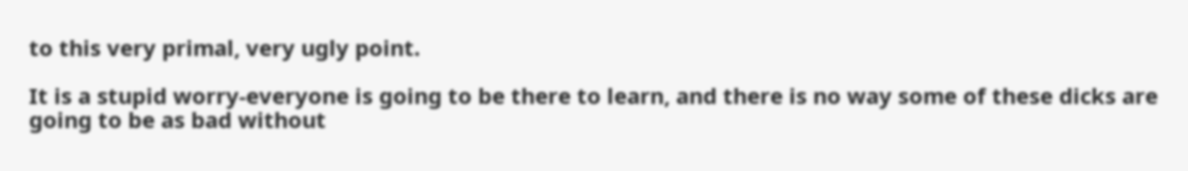to this very primal, very ugly point.

It is a stupid worry-everyone is going to be there to learn, and there is no way some of these dicks are going to be as bad without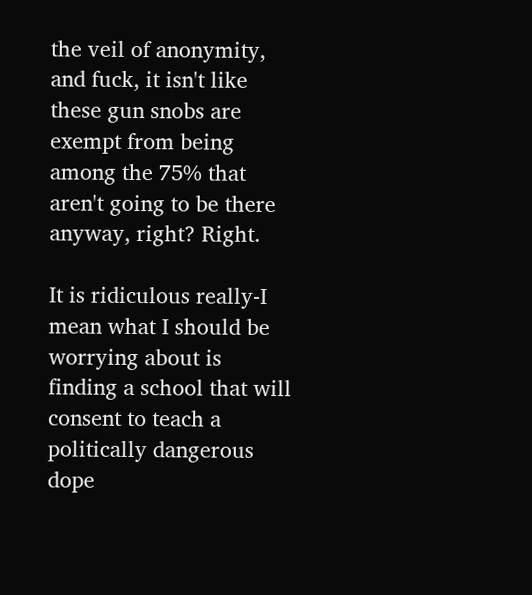the veil of anonymity, and fuck, it isn't like these gun snobs are exempt from being among the 75% that aren't going to be there anyway, right? Right.

It is ridiculous really-I mean what I should be worrying about is finding a school that will consent to teach a politically dangerous dope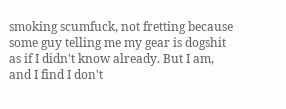smoking scumfuck, not fretting because some guy telling me my gear is dogshit as if I didn't know already. But I am, and I find I don't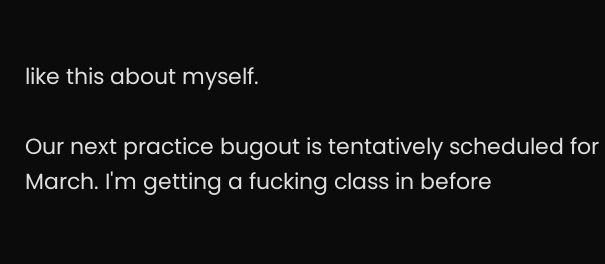like this about myself.

Our next practice bugout is tentatively scheduled for March. I'm getting a fucking class in before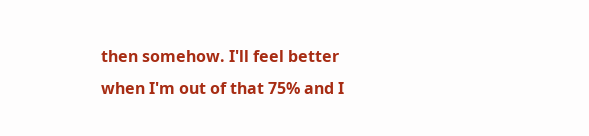then somehow. I'll feel better when I'm out of that 75% and I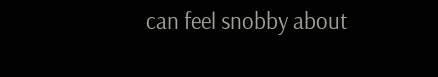can feel snobby about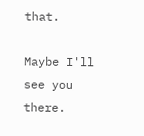that.

Maybe I'll see you there.